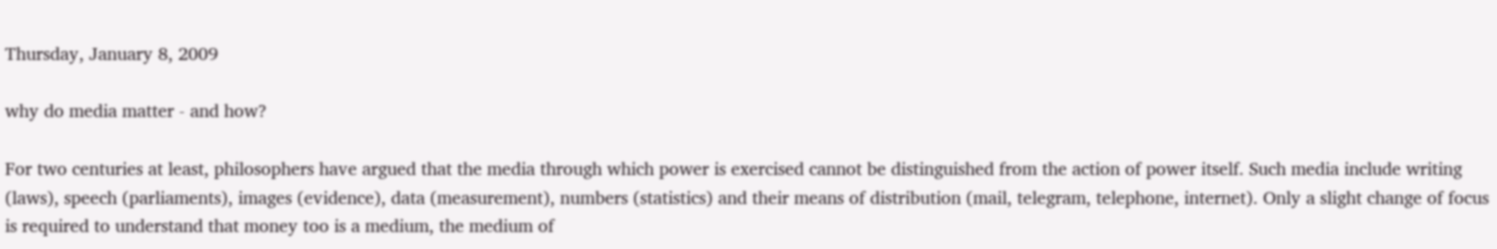Thursday, January 8, 2009

why do media matter - and how?

For two centuries at least, philosophers have argued that the media through which power is exercised cannot be distinguished from the action of power itself. Such media include writing (laws), speech (parliaments), images (evidence), data (measurement), numbers (statistics) and their means of distribution (mail, telegram, telephone, internet). Only a slight change of focus is required to understand that money too is a medium, the medium of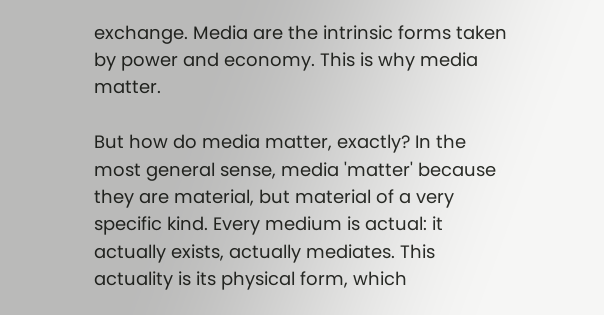exchange. Media are the intrinsic forms taken by power and economy. This is why media matter.

But how do media matter, exactly? In the most general sense, media 'matter' because they are material, but material of a very specific kind. Every medium is actual: it actually exists, actually mediates. This actuality is its physical form, which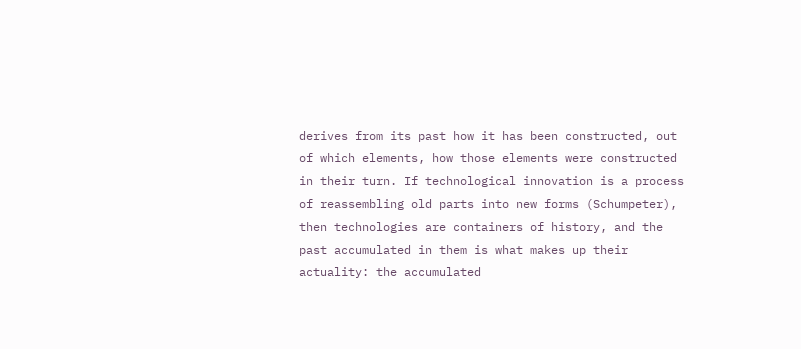derives from its past how it has been constructed, out of which elements, how those elements were constructed in their turn. If technological innovation is a process of reassembling old parts into new forms (Schumpeter), then technologies are containers of history, and the past accumulated in them is what makes up their actuality: the accumulated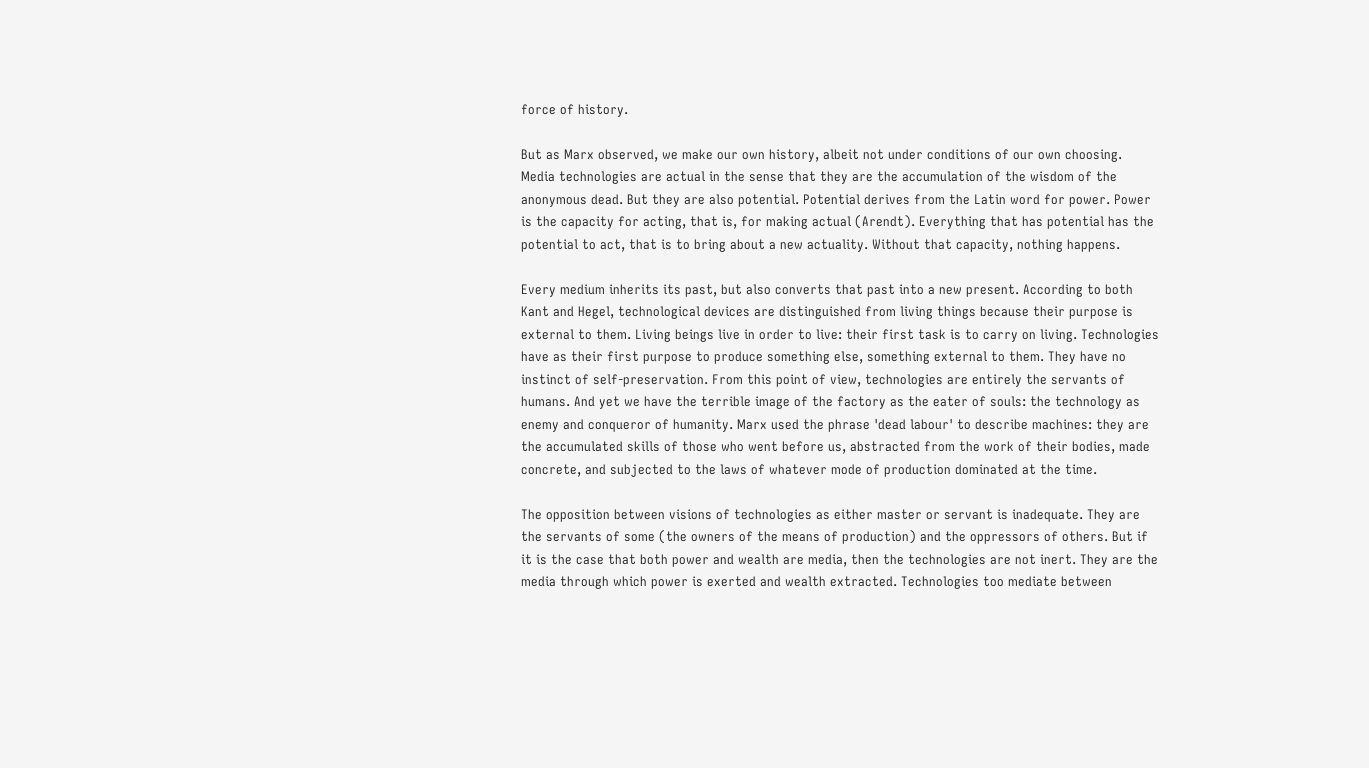force of history.

But as Marx observed, we make our own history, albeit not under conditions of our own choosing. Media technologies are actual in the sense that they are the accumulation of the wisdom of the anonymous dead. But they are also potential. Potential derives from the Latin word for power. Power is the capacity for acting, that is, for making actual (Arendt). Everything that has potential has the potential to act, that is to bring about a new actuality. Without that capacity, nothing happens.

Every medium inherits its past, but also converts that past into a new present. According to both Kant and Hegel, technological devices are distinguished from living things because their purpose is external to them. Living beings live in order to live: their first task is to carry on living. Technologies have as their first purpose to produce something else, something external to them. They have no instinct of self-preservation. From this point of view, technologies are entirely the servants of humans. And yet we have the terrible image of the factory as the eater of souls: the technology as enemy and conqueror of humanity. Marx used the phrase 'dead labour' to describe machines: they are the accumulated skills of those who went before us, abstracted from the work of their bodies, made concrete, and subjected to the laws of whatever mode of production dominated at the time.

The opposition between visions of technologies as either master or servant is inadequate. They are the servants of some (the owners of the means of production) and the oppressors of others. But if it is the case that both power and wealth are media, then the technologies are not inert. They are the media through which power is exerted and wealth extracted. Technologies too mediate between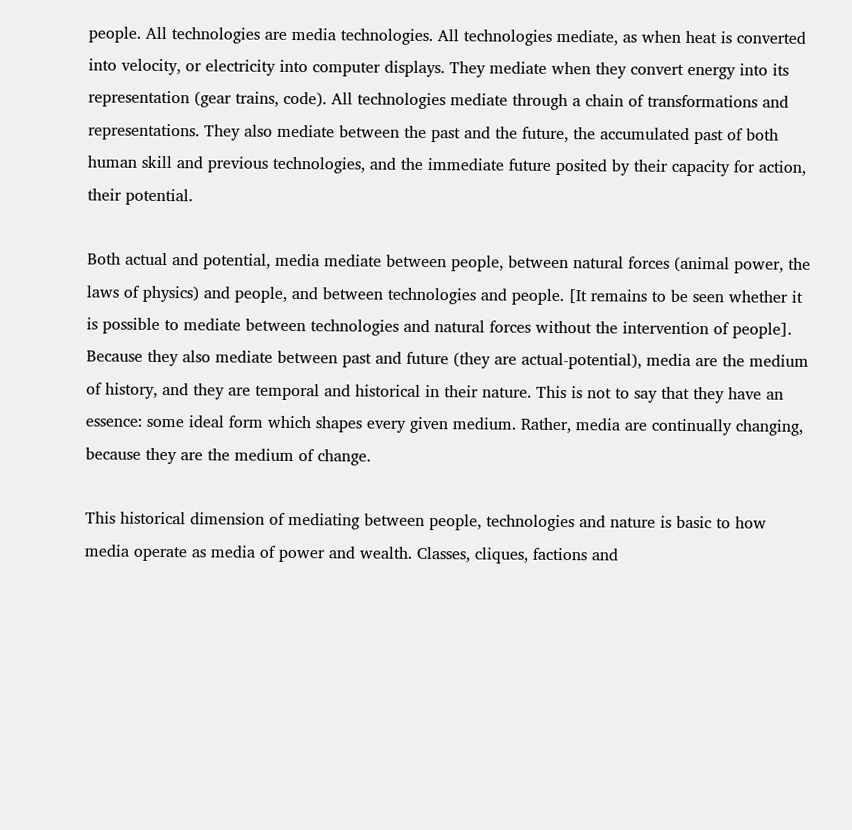people. All technologies are media technologies. All technologies mediate, as when heat is converted into velocity, or electricity into computer displays. They mediate when they convert energy into its representation (gear trains, code). All technologies mediate through a chain of transformations and representations. They also mediate between the past and the future, the accumulated past of both human skill and previous technologies, and the immediate future posited by their capacity for action, their potential.

Both actual and potential, media mediate between people, between natural forces (animal power, the laws of physics) and people, and between technologies and people. [It remains to be seen whether it is possible to mediate between technologies and natural forces without the intervention of people]. Because they also mediate between past and future (they are actual-potential), media are the medium of history, and they are temporal and historical in their nature. This is not to say that they have an essence: some ideal form which shapes every given medium. Rather, media are continually changing, because they are the medium of change.

This historical dimension of mediating between people, technologies and nature is basic to how media operate as media of power and wealth. Classes, cliques, factions and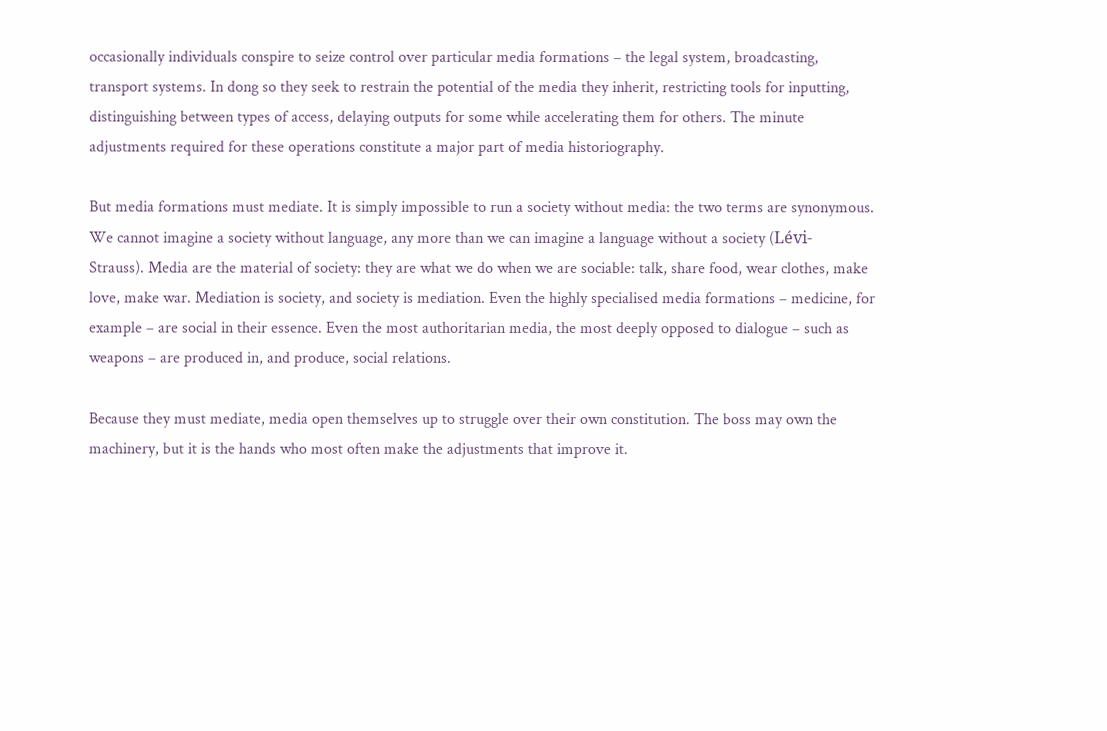occasionally individuals conspire to seize control over particular media formations – the legal system, broadcasting, transport systems. In dong so they seek to restrain the potential of the media they inherit, restricting tools for inputting, distinguishing between types of access, delaying outputs for some while accelerating them for others. The minute adjustments required for these operations constitute a major part of media historiography.

But media formations must mediate. It is simply impossible to run a society without media: the two terms are synonymous. We cannot imagine a society without language, any more than we can imagine a language without a society (Lévi-Strauss). Media are the material of society: they are what we do when we are sociable: talk, share food, wear clothes, make love, make war. Mediation is society, and society is mediation. Even the highly specialised media formations – medicine, for example – are social in their essence. Even the most authoritarian media, the most deeply opposed to dialogue – such as weapons – are produced in, and produce, social relations.

Because they must mediate, media open themselves up to struggle over their own constitution. The boss may own the machinery, but it is the hands who most often make the adjustments that improve it.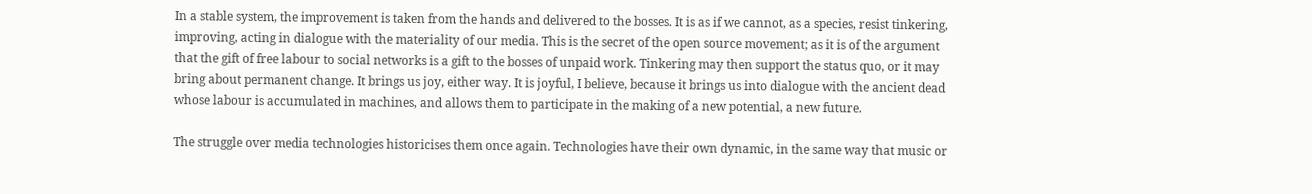In a stable system, the improvement is taken from the hands and delivered to the bosses. It is as if we cannot, as a species, resist tinkering, improving, acting in dialogue with the materiality of our media. This is the secret of the open source movement; as it is of the argument that the gift of free labour to social networks is a gift to the bosses of unpaid work. Tinkering may then support the status quo, or it may bring about permanent change. It brings us joy, either way. It is joyful, I believe, because it brings us into dialogue with the ancient dead whose labour is accumulated in machines, and allows them to participate in the making of a new potential, a new future.

The struggle over media technologies historicises them once again. Technologies have their own dynamic, in the same way that music or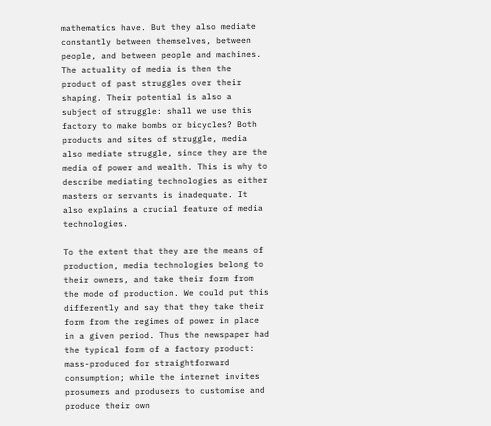mathematics have. But they also mediate constantly between themselves, between people, and between people and machines. The actuality of media is then the product of past struggles over their shaping. Their potential is also a subject of struggle: shall we use this factory to make bombs or bicycles? Both products and sites of struggle, media also mediate struggle, since they are the media of power and wealth. This is why to describe mediating technologies as either masters or servants is inadequate. It also explains a crucial feature of media technologies.

To the extent that they are the means of production, media technologies belong to their owners, and take their form from the mode of production. We could put this differently and say that they take their form from the regimes of power in place in a given period. Thus the newspaper had the typical form of a factory product: mass-produced for straightforward consumption; while the internet invites prosumers and produsers to customise and produce their own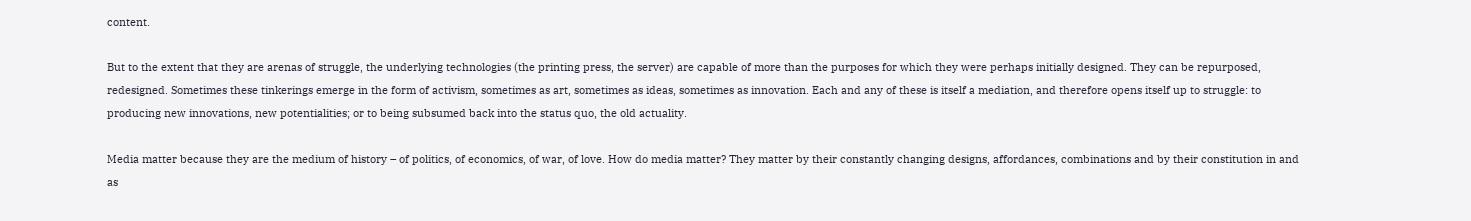content.

But to the extent that they are arenas of struggle, the underlying technologies (the printing press, the server) are capable of more than the purposes for which they were perhaps initially designed. They can be repurposed, redesigned. Sometimes these tinkerings emerge in the form of activism, sometimes as art, sometimes as ideas, sometimes as innovation. Each and any of these is itself a mediation, and therefore opens itself up to struggle: to producing new innovations, new potentialities; or to being subsumed back into the status quo, the old actuality.

Media matter because they are the medium of history – of politics, of economics, of war, of love. How do media matter? They matter by their constantly changing designs, affordances, combinations and by their constitution in and as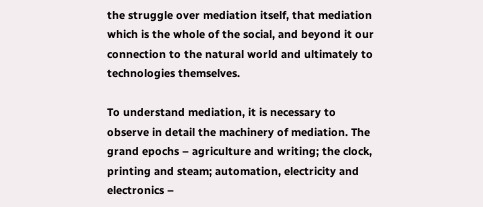the struggle over mediation itself, that mediation which is the whole of the social, and beyond it our connection to the natural world and ultimately to technologies themselves.

To understand mediation, it is necessary to observe in detail the machinery of mediation. The grand epochs – agriculture and writing; the clock, printing and steam; automation, electricity and electronics –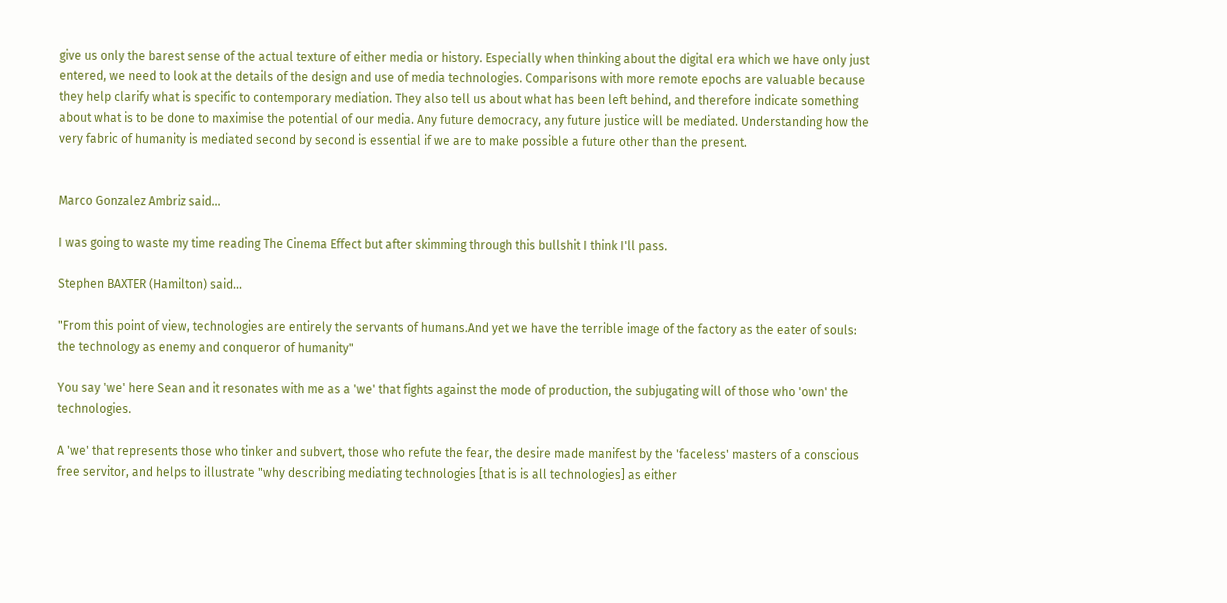give us only the barest sense of the actual texture of either media or history. Especially when thinking about the digital era which we have only just entered, we need to look at the details of the design and use of media technologies. Comparisons with more remote epochs are valuable because they help clarify what is specific to contemporary mediation. They also tell us about what has been left behind, and therefore indicate something about what is to be done to maximise the potential of our media. Any future democracy, any future justice will be mediated. Understanding how the very fabric of humanity is mediated second by second is essential if we are to make possible a future other than the present.


Marco Gonzalez Ambriz said...

I was going to waste my time reading The Cinema Effect but after skimming through this bullshit I think I'll pass.

Stephen BAXTER (Hamilton) said...

"From this point of view, technologies are entirely the servants of humans.And yet we have the terrible image of the factory as the eater of souls: the technology as enemy and conqueror of humanity"

You say 'we' here Sean and it resonates with me as a 'we' that fights against the mode of production, the subjugating will of those who 'own' the technologies.

A 'we' that represents those who tinker and subvert, those who refute the fear, the desire made manifest by the 'faceless' masters of a conscious free servitor, and helps to illustrate "why describing mediating technologies [that is is all technologies] as either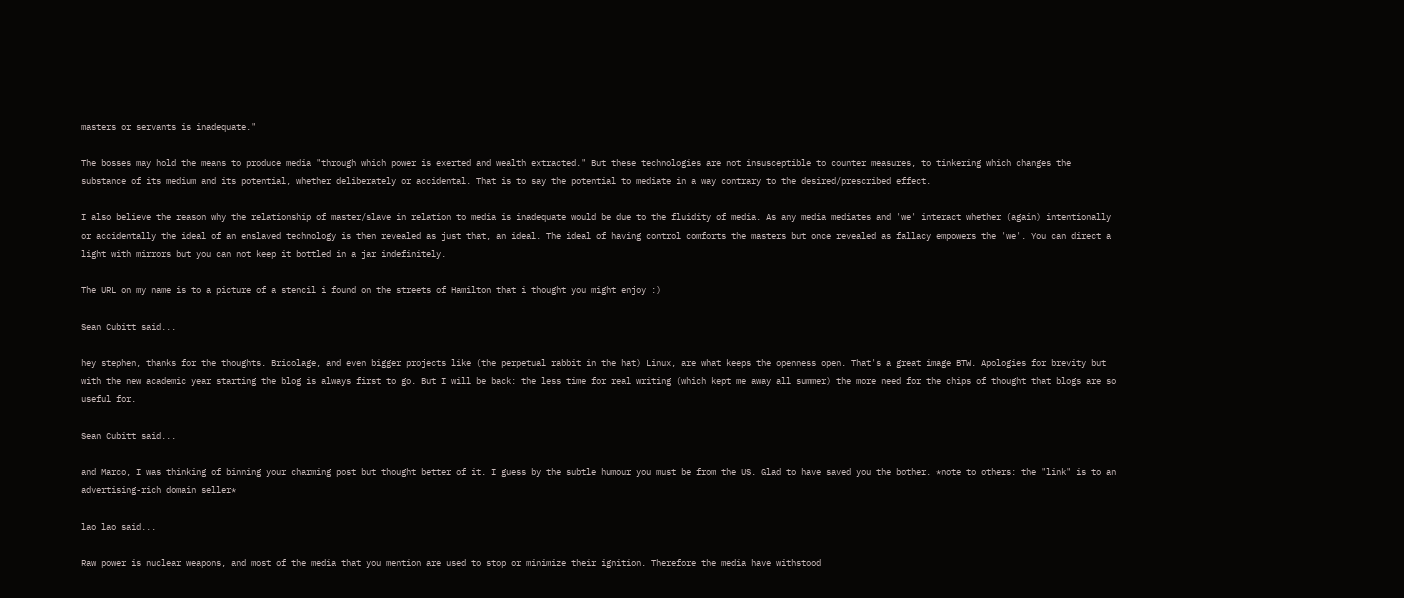masters or servants is inadequate."

The bosses may hold the means to produce media "through which power is exerted and wealth extracted." But these technologies are not insusceptible to counter measures, to tinkering which changes the substance of its medium and its potential, whether deliberately or accidental. That is to say the potential to mediate in a way contrary to the desired/prescribed effect.

I also believe the reason why the relationship of master/slave in relation to media is inadequate would be due to the fluidity of media. As any media mediates and 'we' interact whether (again) intentionally or accidentally the ideal of an enslaved technology is then revealed as just that, an ideal. The ideal of having control comforts the masters but once revealed as fallacy empowers the 'we'. You can direct a light with mirrors but you can not keep it bottled in a jar indefinitely.

The URL on my name is to a picture of a stencil i found on the streets of Hamilton that i thought you might enjoy :)

Sean Cubitt said...

hey stephen, thanks for the thoughts. Bricolage, and even bigger projects like (the perpetual rabbit in the hat) Linux, are what keeps the openness open. That's a great image BTW. Apologies for brevity but with the new academic year starting the blog is always first to go. But I will be back: the less time for real writing (which kept me away all summer) the more need for the chips of thought that blogs are so useful for.

Sean Cubitt said...

and Marco, I was thinking of binning your charming post but thought better of it. I guess by the subtle humour you must be from the US. Glad to have saved you the bother. *note to others: the "link" is to an advertising-rich domain seller*

lao lao said...

Raw power is nuclear weapons, and most of the media that you mention are used to stop or minimize their ignition. Therefore the media have withstood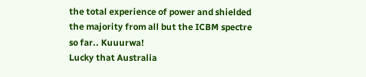the total experience of power and shielded the majority from all but the ICBM spectre so far.. Kuuurwa!
Lucky that Australia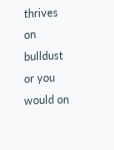thrives on bulldust or you would on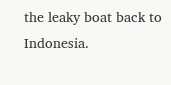the leaky boat back to Indonesia.